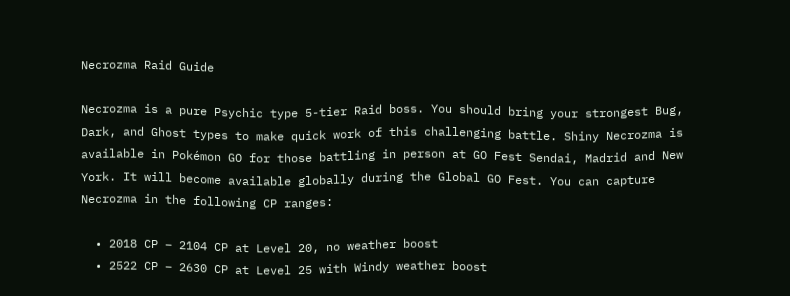Necrozma Raid Guide

Necrozma is a pure Psychic type 5-tier Raid boss. You should bring your strongest Bug, Dark, and Ghost types to make quick work of this challenging battle. Shiny Necrozma is available in Pokémon GO for those battling in person at GO Fest Sendai, Madrid and New York. It will become available globally during the Global GO Fest. You can capture Necrozma in the following CP ranges:

  • 2018 CP – 2104 CP at Level 20, no weather boost
  • 2522 CP – 2630 CP at Level 25 with Windy weather boost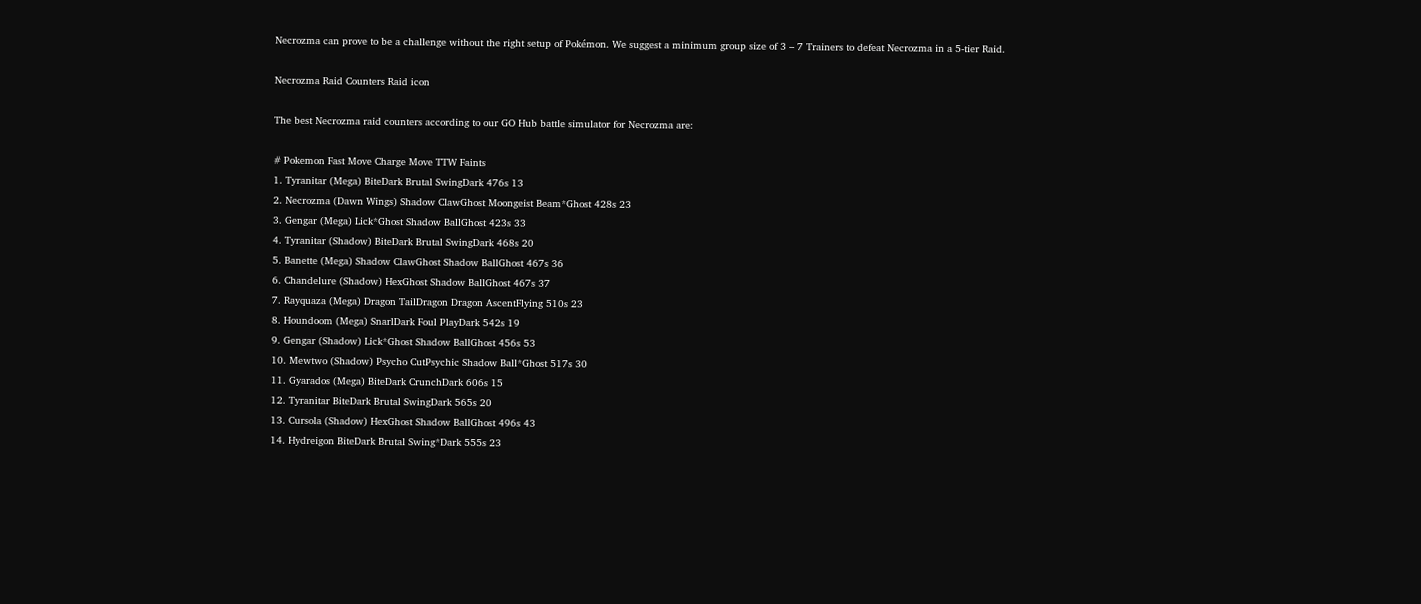Necrozma can prove to be a challenge without the right setup of Pokémon. We suggest a minimum group size of 3 – 7 Trainers to defeat Necrozma in a 5-tier Raid.

Necrozma Raid Counters Raid icon

The best Necrozma raid counters according to our GO Hub battle simulator for Necrozma are:

# Pokemon Fast Move Charge Move TTW Faints
1. Tyranitar (Mega) BiteDark Brutal SwingDark 476s 13
2. Necrozma (Dawn Wings) Shadow ClawGhost Moongeist Beam*Ghost 428s 23
3. Gengar (Mega) Lick*Ghost Shadow BallGhost 423s 33
4. Tyranitar (Shadow) BiteDark Brutal SwingDark 468s 20
5. Banette (Mega) Shadow ClawGhost Shadow BallGhost 467s 36
6. Chandelure (Shadow) HexGhost Shadow BallGhost 467s 37
7. Rayquaza (Mega) Dragon TailDragon Dragon AscentFlying 510s 23
8. Houndoom (Mega) SnarlDark Foul PlayDark 542s 19
9. Gengar (Shadow) Lick*Ghost Shadow BallGhost 456s 53
10. Mewtwo (Shadow) Psycho CutPsychic Shadow Ball*Ghost 517s 30
11. Gyarados (Mega) BiteDark CrunchDark 606s 15
12. Tyranitar BiteDark Brutal SwingDark 565s 20
13. Cursola (Shadow) HexGhost Shadow BallGhost 496s 43
14. Hydreigon BiteDark Brutal Swing*Dark 555s 23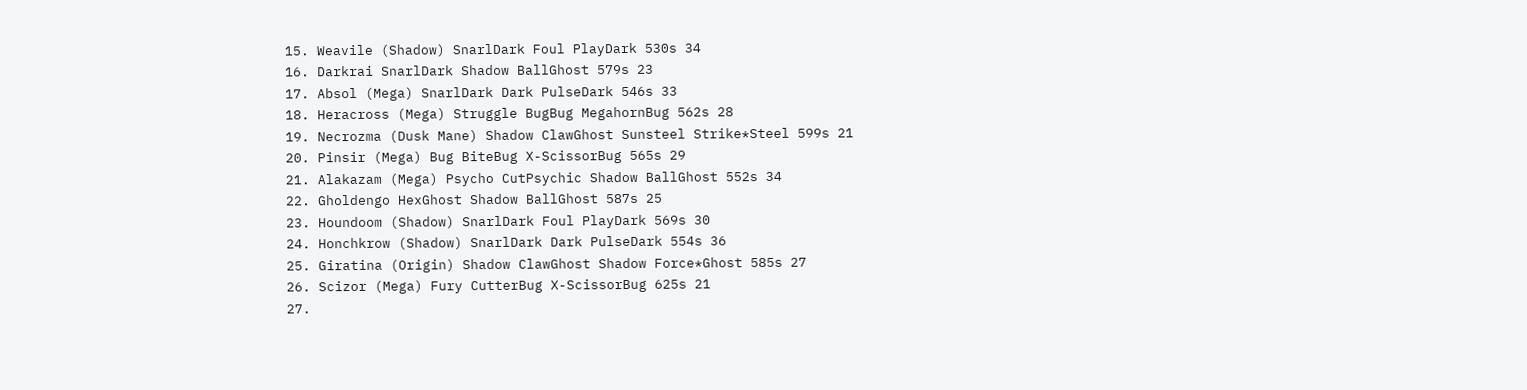15. Weavile (Shadow) SnarlDark Foul PlayDark 530s 34
16. Darkrai SnarlDark Shadow BallGhost 579s 23
17. Absol (Mega) SnarlDark Dark PulseDark 546s 33
18. Heracross (Mega) Struggle BugBug MegahornBug 562s 28
19. Necrozma (Dusk Mane) Shadow ClawGhost Sunsteel Strike*Steel 599s 21
20. Pinsir (Mega) Bug BiteBug X-ScissorBug 565s 29
21. Alakazam (Mega) Psycho CutPsychic Shadow BallGhost 552s 34
22. Gholdengo HexGhost Shadow BallGhost 587s 25
23. Houndoom (Shadow) SnarlDark Foul PlayDark 569s 30
24. Honchkrow (Shadow) SnarlDark Dark PulseDark 554s 36
25. Giratina (Origin) Shadow ClawGhost Shadow Force*Ghost 585s 27
26. Scizor (Mega) Fury CutterBug X-ScissorBug 625s 21
27.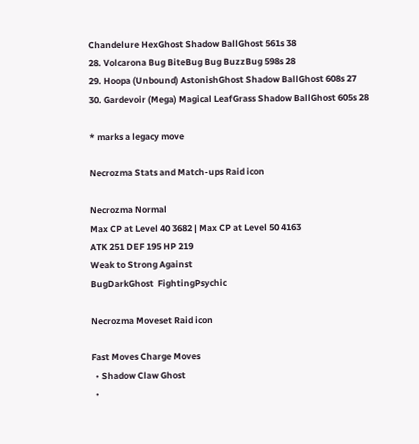Chandelure HexGhost Shadow BallGhost 561s 38
28. Volcarona Bug BiteBug Bug BuzzBug 598s 28
29. Hoopa (Unbound) AstonishGhost Shadow BallGhost 608s 27
30. Gardevoir (Mega) Magical LeafGrass Shadow BallGhost 605s 28

* marks a legacy move

Necrozma Stats and Match-ups Raid icon

Necrozma Normal
Max CP at Level 40 3682 | Max CP at Level 50 4163
ATK 251 DEF 195 HP 219
Weak to Strong Against
BugDarkGhost  FightingPsychic

Necrozma Moveset Raid icon

Fast Moves Charge Moves
  • Shadow Claw Ghost
  •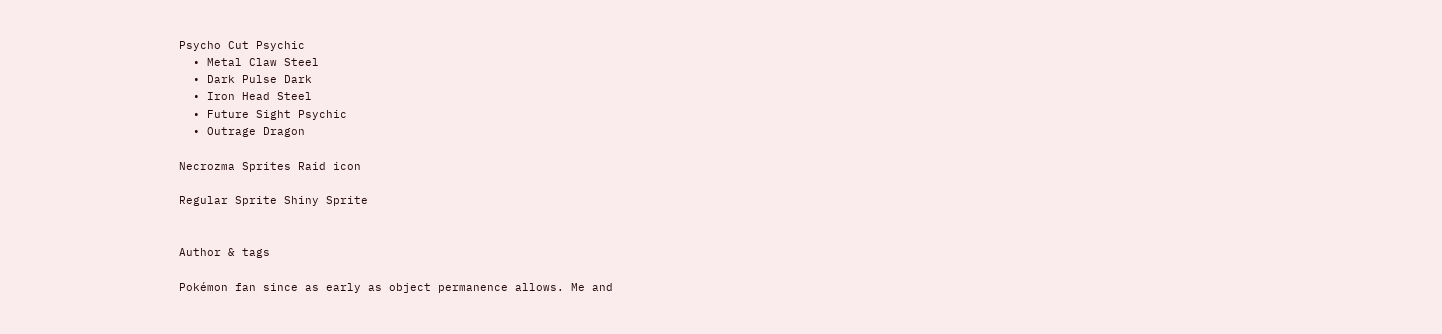Psycho Cut Psychic
  • Metal Claw Steel
  • Dark Pulse Dark
  • Iron Head Steel
  • Future Sight Psychic
  • Outrage Dragon

Necrozma Sprites Raid icon

Regular Sprite Shiny Sprite


Author & tags

Pokémon fan since as early as object permanence allows. Me and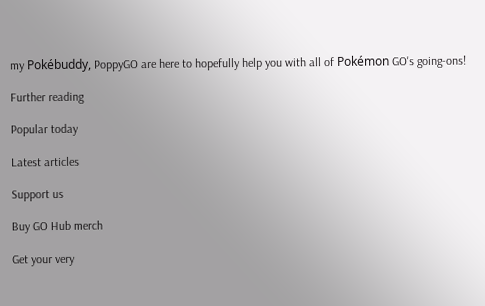my Pokébuddy, PoppyGO are here to hopefully help you with all of Pokémon GO's going-ons!

Further reading

Popular today

Latest articles

Support us

Buy GO Hub merch

Get your very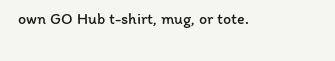own GO Hub t-shirt, mug, or tote.